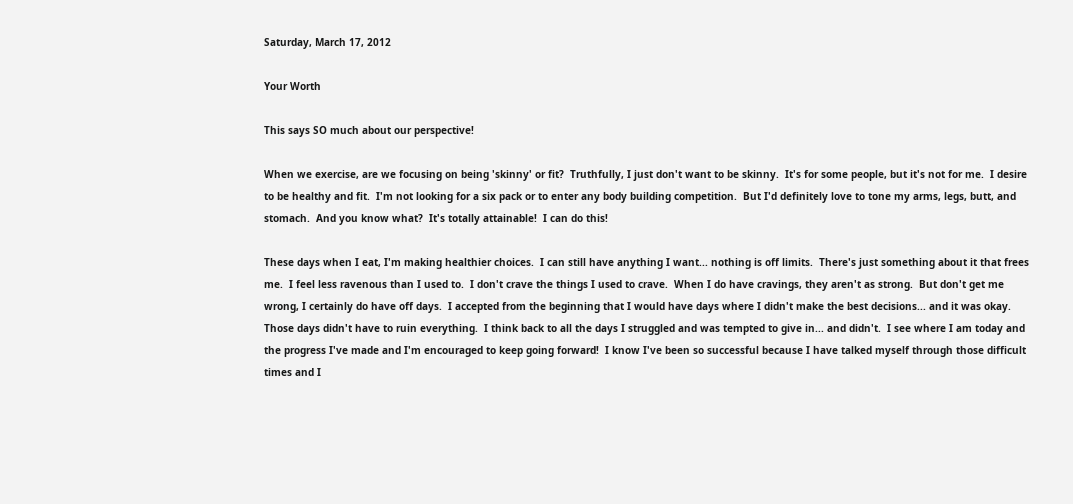Saturday, March 17, 2012

Your Worth

This says SO much about our perspective!

When we exercise, are we focusing on being 'skinny' or fit?  Truthfully, I just don't want to be skinny.  It's for some people, but it's not for me.  I desire to be healthy and fit.  I'm not looking for a six pack or to enter any body building competition.  But I'd definitely love to tone my arms, legs, butt, and stomach.  And you know what?  It's totally attainable!  I can do this!

These days when I eat, I'm making healthier choices.  I can still have anything I want... nothing is off limits.  There's just something about it that frees me.  I feel less ravenous than I used to.  I don't crave the things I used to crave.  When I do have cravings, they aren't as strong.  But don't get me wrong, I certainly do have off days.  I accepted from the beginning that I would have days where I didn't make the best decisions... and it was okay.  Those days didn't have to ruin everything.  I think back to all the days I struggled and was tempted to give in... and didn't.  I see where I am today and the progress I've made and I'm encouraged to keep going forward!  I know I've been so successful because I have talked myself through those difficult times and I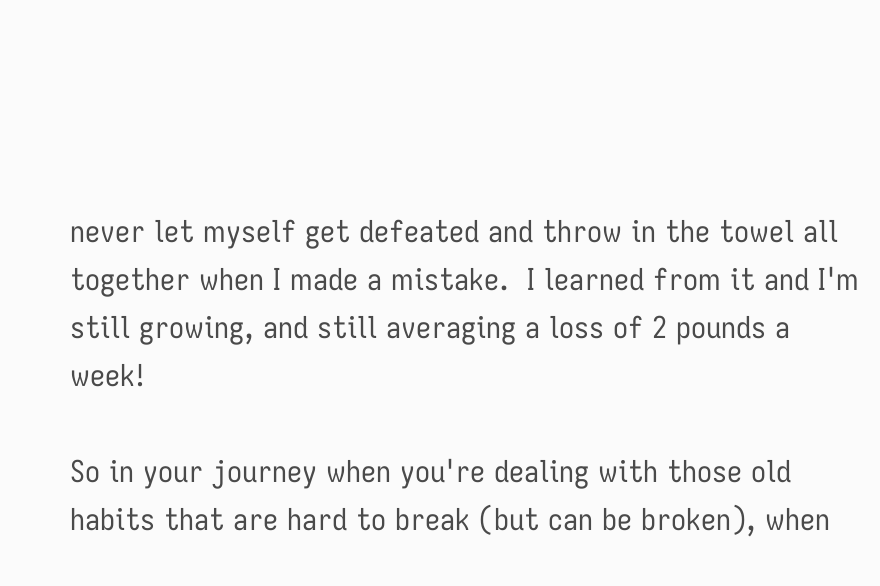never let myself get defeated and throw in the towel all together when I made a mistake.  I learned from it and I'm still growing, and still averaging a loss of 2 pounds a week!

So in your journey when you're dealing with those old habits that are hard to break (but can be broken), when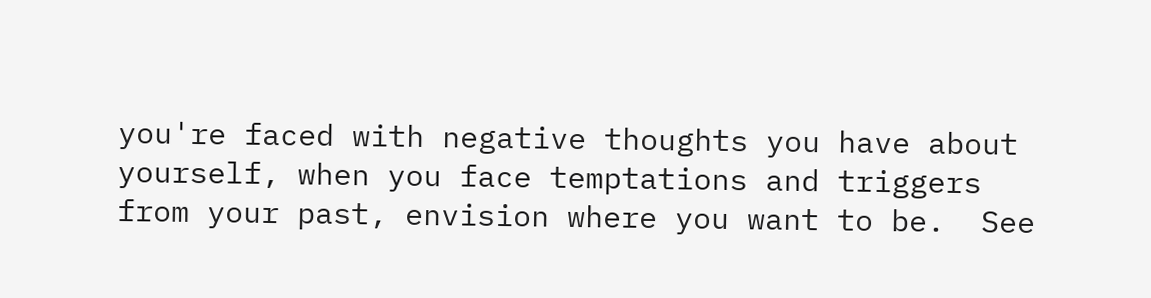you're faced with negative thoughts you have about yourself, when you face temptations and triggers from your past, envision where you want to be.  See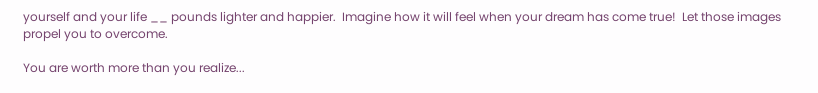yourself and your life __ pounds lighter and happier.  Imagine how it will feel when your dream has come true!  Let those images propel you to overcome.

You are worth more than you realize...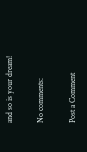and so is your dream!

No comments:

Post a Comment